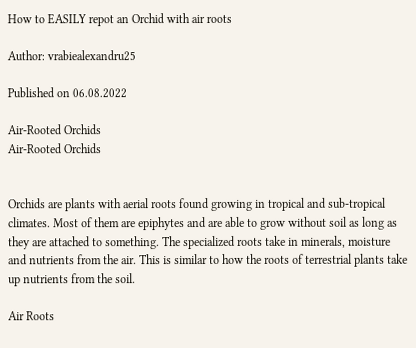How to EASILY repot an Orchid with air roots

Author: vrabiealexandru25

Published on 06.08.2022

Air-Rooted Orchids
Air-Rooted Orchids


Orchids are plants with aerial roots found growing in tropical and sub-tropical climates. Most of them are epiphytes and are able to grow without soil as long as they are attached to something. The specialized roots take in minerals, moisture and nutrients from the air. This is similar to how the roots of terrestrial plants take up nutrients from the soil.

Air Roots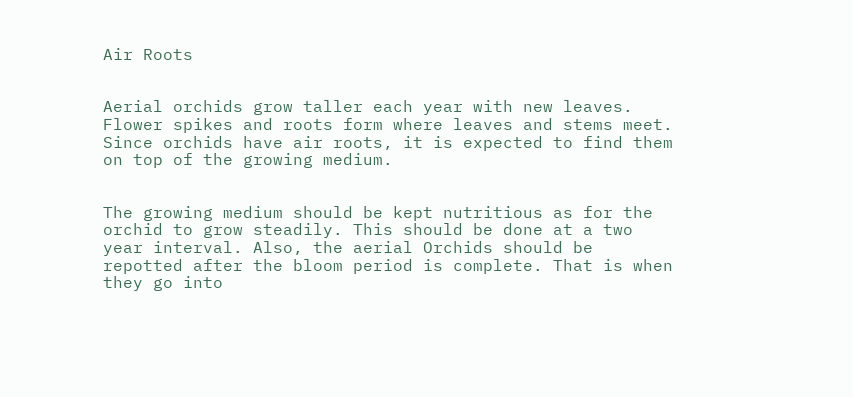Air Roots


Aerial orchids grow taller each year with new leaves. Flower spikes and roots form where leaves and stems meet. Since orchids have air roots, it is expected to find them on top of the growing medium.


The growing medium should be kept nutritious as for the orchid to grow steadily. This should be done at a two year interval. Also, the aerial Orchids should be repotted after the bloom period is complete. That is when they go into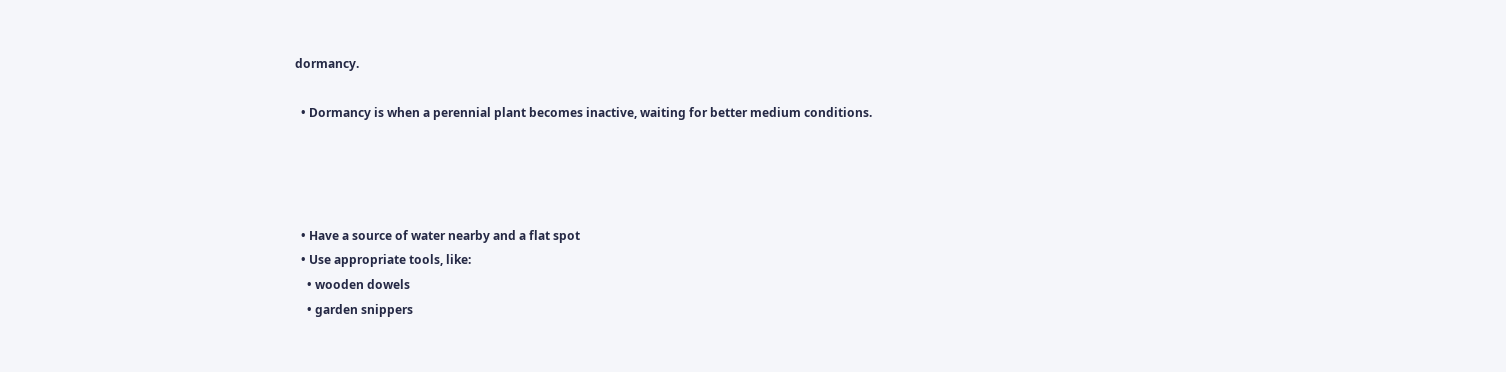dormancy.

  • Dormancy is when a perennial plant becomes inactive, waiting for better medium conditions.




  • Have a source of water nearby and a flat spot
  • Use appropriate tools, like:
    • wooden dowels
    • garden snippers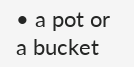• a pot or a bucket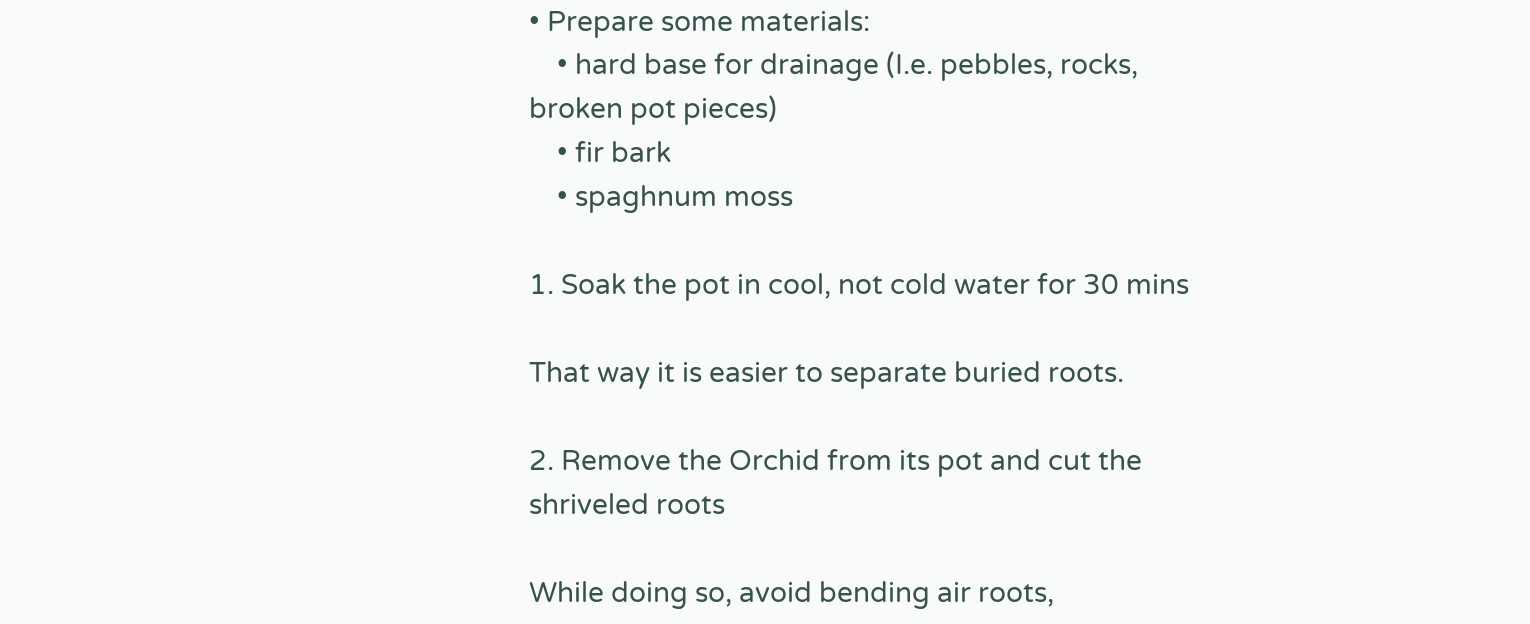• Prepare some materials:
    • hard base for drainage (I.e. pebbles, rocks, broken pot pieces)
    • fir bark
    • spaghnum moss

1. Soak the pot in cool, not cold water for 30 mins

That way it is easier to separate buried roots.

2. Remove the Orchid from its pot and cut the shriveled roots

While doing so, avoid bending air roots,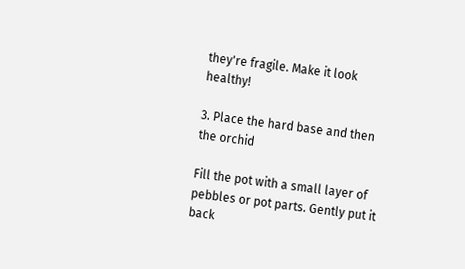they're fragile. Make it look healthy!

3. Place the hard base and then the orchid

Fill the pot with a small layer of pebbles or pot parts. Gently put it back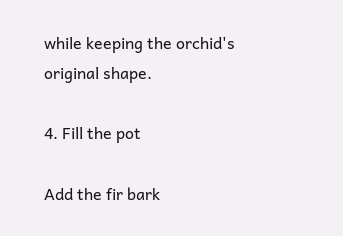while keeping the orchid's original shape.

4. Fill the pot

Add the fir bark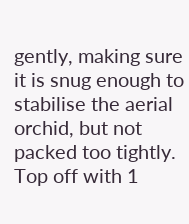gently, making sure it is snug enough to stabilise the aerial orchid, but not packed too tightly. Top off with 1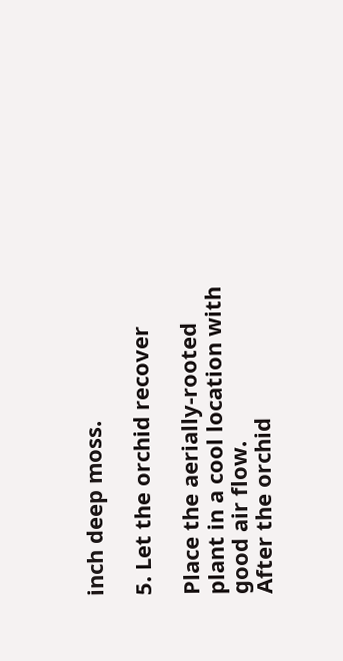inch deep moss.

5. Let the orchid recover

Place the aerially-rooted plant in a cool location with good air flow.
After the orchid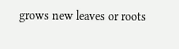grows new leaves or roots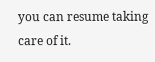you can resume taking care of it.